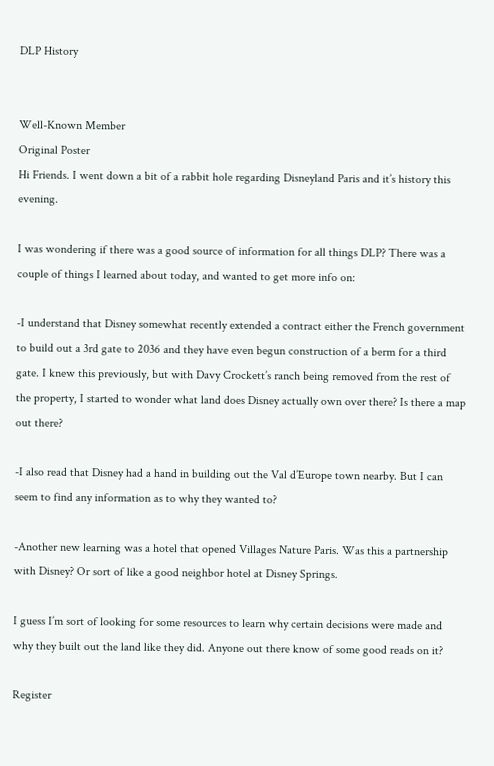DLP History


Well-Known Member
Original Poster
Hi Friends. I went down a bit of a rabbit hole regarding Disneyland Paris and it’s history this evening.

I was wondering if there was a good source of information for all things DLP? There was a couple of things I learned about today, and wanted to get more info on:

-I understand that Disney somewhat recently extended a contract either the French government to build out a 3rd gate to 2036 and they have even begun construction of a berm for a third gate. I knew this previously, but with Davy Crockett’s ranch being removed from the rest of the property, I started to wonder what land does Disney actually own over there? Is there a map out there?

-I also read that Disney had a hand in building out the Val d’Europe town nearby. But I can seem to find any information as to why they wanted to?

-Another new learning was a hotel that opened Villages Nature Paris. Was this a partnership with Disney? Or sort of like a good neighbor hotel at Disney Springs.

I guess I’m sort of looking for some resources to learn why certain decisions were made and why they built out the land like they did. Anyone out there know of some good reads on it?

Register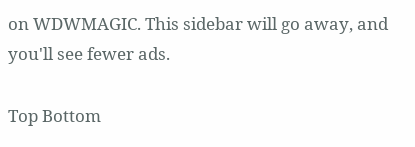on WDWMAGIC. This sidebar will go away, and you'll see fewer ads.

Top Bottom